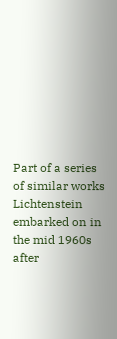Part of a series of similar works Lichtenstein embarked on in the mid 1960s after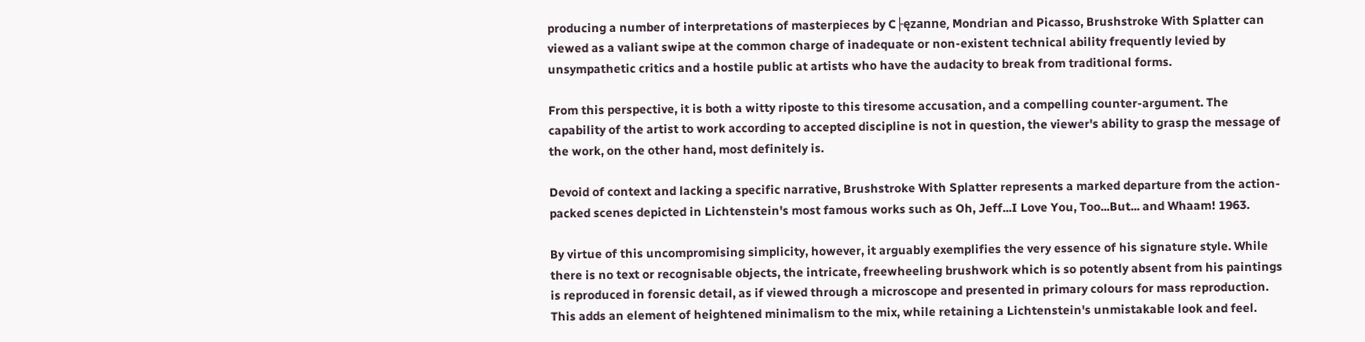producing a number of interpretations of masterpieces by C├ęzanne, Mondrian and Picasso, Brushstroke With Splatter can viewed as a valiant swipe at the common charge of inadequate or non-existent technical ability frequently levied by unsympathetic critics and a hostile public at artists who have the audacity to break from traditional forms.

From this perspective, it is both a witty riposte to this tiresome accusation, and a compelling counter-argument. The capability of the artist to work according to accepted discipline is not in question, the viewer's ability to grasp the message of the work, on the other hand, most definitely is.

Devoid of context and lacking a specific narrative, Brushstroke With Splatter represents a marked departure from the action-packed scenes depicted in Lichtenstein's most famous works such as Oh, Jeff...I Love You, Too...But... and Whaam! 1963.

By virtue of this uncompromising simplicity, however, it arguably exemplifies the very essence of his signature style. While there is no text or recognisable objects, the intricate, freewheeling brushwork which is so potently absent from his paintings is reproduced in forensic detail, as if viewed through a microscope and presented in primary colours for mass reproduction. This adds an element of heightened minimalism to the mix, while retaining a Lichtenstein's unmistakable look and feel.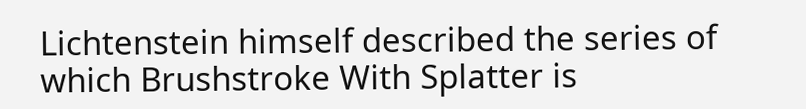Lichtenstein himself described the series of which Brushstroke With Splatter is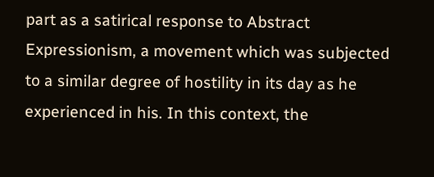part as a satirical response to Abstract Expressionism, a movement which was subjected to a similar degree of hostility in its day as he experienced in his. In this context, the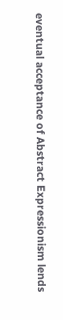eventual acceptance of Abstract Expressionism lends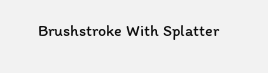Brushstroke With Splatter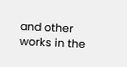and other works in the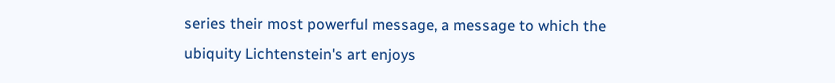series their most powerful message, a message to which the ubiquity Lichtenstein's art enjoys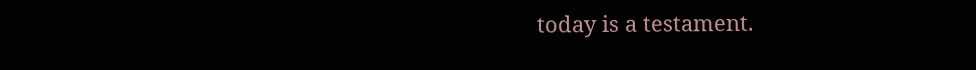today is a testament.